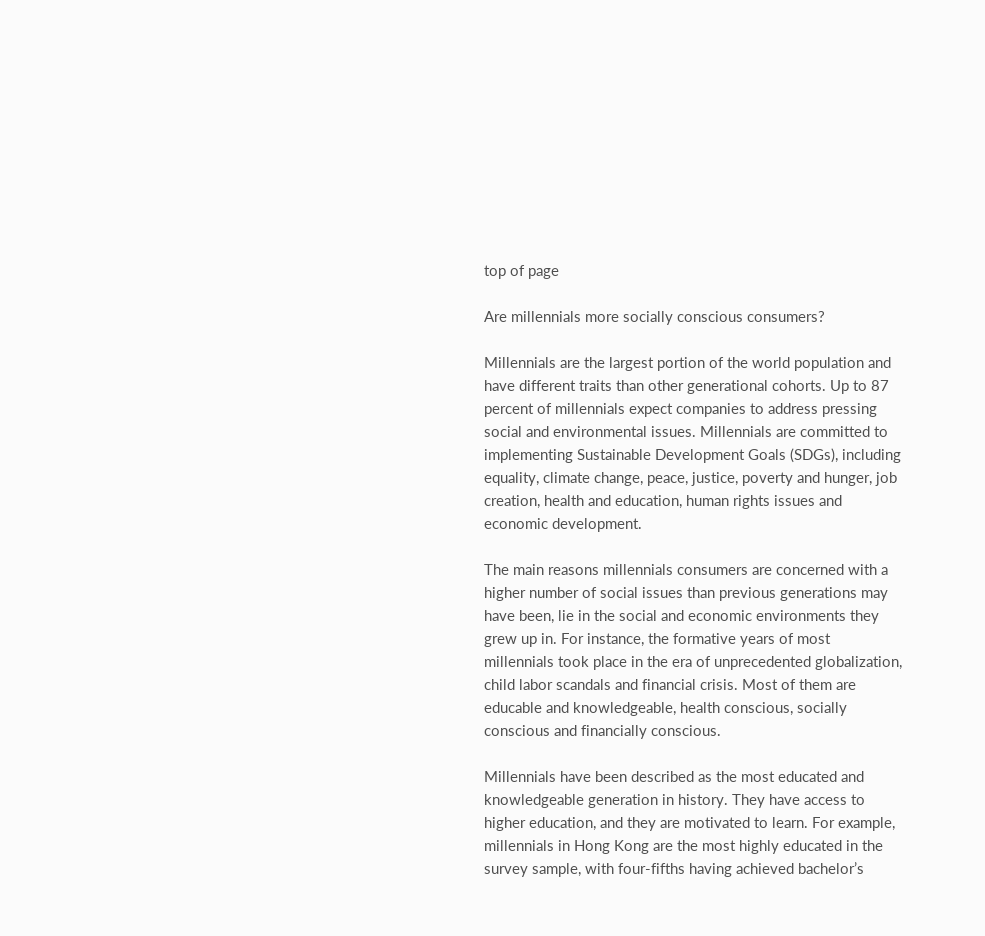top of page

Are millennials more socially conscious consumers?

Millennials are the largest portion of the world population and have different traits than other generational cohorts. Up to 87 percent of millennials expect companies to address pressing social and environmental issues. Millennials are committed to implementing Sustainable Development Goals (SDGs), including equality, climate change, peace, justice, poverty and hunger, job creation, health and education, human rights issues and economic development.

The main reasons millennials consumers are concerned with a higher number of social issues than previous generations may have been, lie in the social and economic environments they grew up in. For instance, the formative years of most millennials took place in the era of unprecedented globalization, child labor scandals and financial crisis. Most of them are educable and knowledgeable, health conscious, socially conscious and financially conscious.

Millennials have been described as the most educated and knowledgeable generation in history. They have access to higher education, and they are motivated to learn. For example, millennials in Hong Kong are the most highly educated in the survey sample, with four-fifths having achieved bachelor’s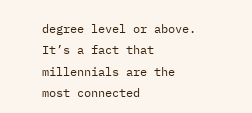degree level or above. It’s a fact that millennials are the most connected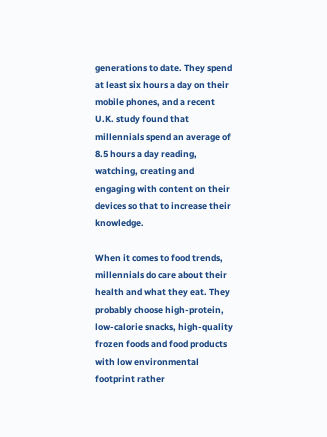generations to date. They spend at least six hours a day on their mobile phones, and a recent U.K. study found that millennials spend an average of 8.5 hours a day reading, watching, creating and engaging with content on their devices so that to increase their knowledge.

When it comes to food trends, millennials do care about their health and what they eat. They probably choose high-protein, low-calorie snacks, high-quality frozen foods and food products with low environmental footprint rather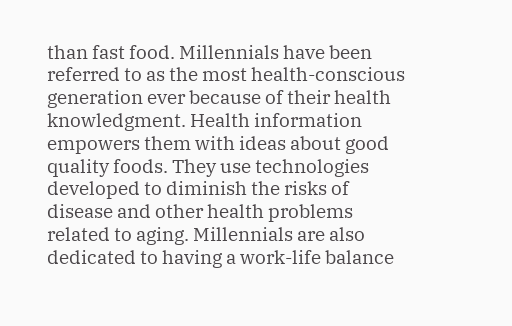than fast food. Millennials have been referred to as the most health-conscious generation ever because of their health knowledgment. Health information empowers them with ideas about good quality foods. They use technologies developed to diminish the risks of disease and other health problems related to aging. Millennials are also dedicated to having a work-life balance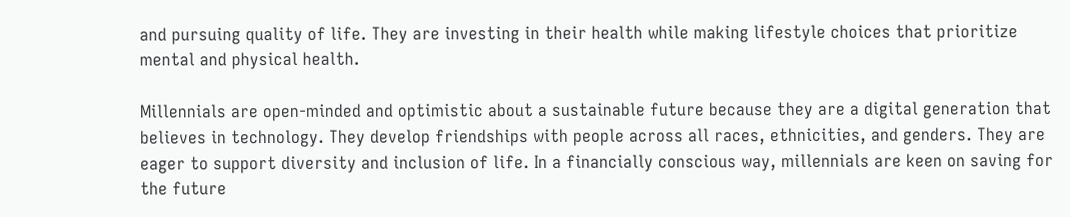and pursuing quality of life. They are investing in their health while making lifestyle choices that prioritize mental and physical health.

Millennials are open-minded and optimistic about a sustainable future because they are a digital generation that believes in technology. They develop friendships with people across all races, ethnicities, and genders. They are eager to support diversity and inclusion of life. In a financially conscious way, millennials are keen on saving for the future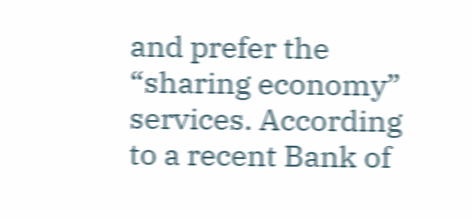and prefer the “sharing economy” services. According to a recent Bank of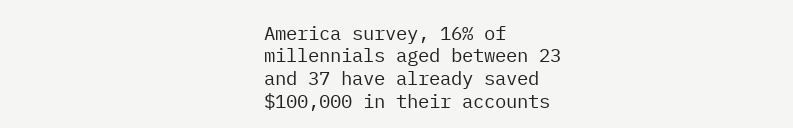America survey, 16% of millennials aged between 23 and 37 have already saved $100,000 in their accounts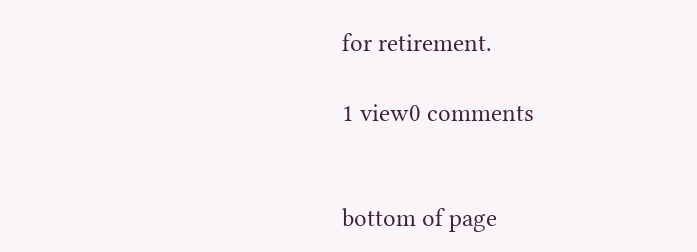for retirement.

1 view0 comments


bottom of page